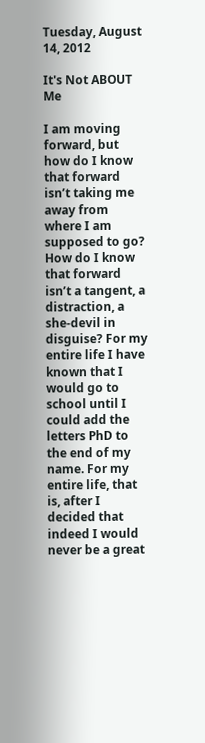Tuesday, August 14, 2012

It's Not ABOUT Me

I am moving forward, but how do I know that forward isn’t taking me away from where I am supposed to go? How do I know that forward isn’t a tangent, a distraction, a she-devil in disguise? For my entire life I have known that I would go to school until I could add the letters PhD to the end of my name. For my entire life, that is, after I decided that indeed I would never be a great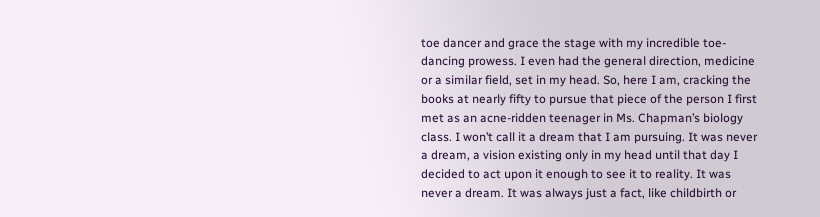toe dancer and grace the stage with my incredible toe-dancing prowess. I even had the general direction, medicine or a similar field, set in my head. So, here I am, cracking the books at nearly fifty to pursue that piece of the person I first met as an acne-ridden teenager in Ms. Chapman’s biology class. I won’t call it a dream that I am pursuing. It was never a dream, a vision existing only in my head until that day I decided to act upon it enough to see it to reality. It was never a dream. It was always just a fact, like childbirth or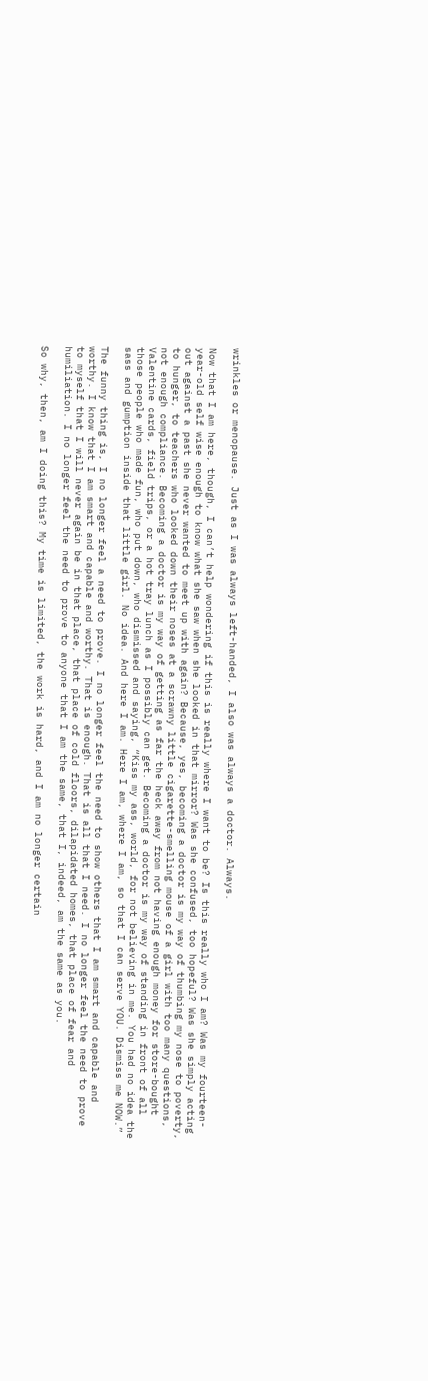wrinkles or menopause. Just as I was always left-handed, I also was always a doctor. Always.

Now that I am here, though, I can’t help wondering if this is really where I want to be? Is this really who I am? Was my fourteen-year-old self wise enough to know what she saw when she looked in that mirror? Was she confused, too hopeful? Was she simply acting out against a past she never wanted to meet up with again? Because, yes, becoming a doctor is my way of thumbing my nose to poverty, to hunger, to teachers who looked down their noses at a scrawny little cigarette-smelling mouse of a girl with too many questions, not enough compliance. Becoming a doctor is my way of getting as far the heck away from not having enough money for store-bought Valentine cards, field trips, or a hot tray lunch as I possibly can get. Becoming a doctor is my way of standing in front of all those people who made fun, who put down, who dismissed and saying, “Kiss my ass, world, for not believing in me. You had no idea the sass and gumption inside that little girl. No idea. And here I am. Here I am, where I am, so that I can serve YOU. Dismiss me NOW.”

The funny thing is, I no longer feel a need to prove. I no longer feel the need to show others that I am smart and capable and worthy. I know that I am smart and capable and worthy. That is enough. That is all that I need. I no longer feel the need to prove to myself that I will never again be in that place, that place of cold floors, dilapidated homes, that place of fear and humiliation. I no longer feel the need to prove to anyone that I am the same, that I, indeed, am the same as you.

So why, then, am I doing this? My time is limited, the work is hard, and I am no longer certain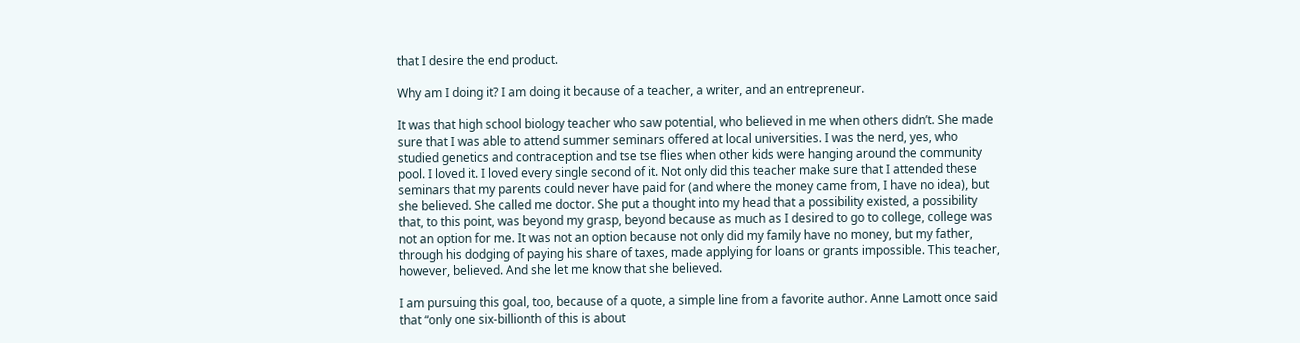that I desire the end product.

Why am I doing it? I am doing it because of a teacher, a writer, and an entrepreneur.

It was that high school biology teacher who saw potential, who believed in me when others didn’t. She made sure that I was able to attend summer seminars offered at local universities. I was the nerd, yes, who studied genetics and contraception and tse tse flies when other kids were hanging around the community pool. I loved it. I loved every single second of it. Not only did this teacher make sure that I attended these seminars that my parents could never have paid for (and where the money came from, I have no idea), but she believed. She called me doctor. She put a thought into my head that a possibility existed, a possibility that, to this point, was beyond my grasp, beyond because as much as I desired to go to college, college was not an option for me. It was not an option because not only did my family have no money, but my father, through his dodging of paying his share of taxes, made applying for loans or grants impossible. This teacher, however, believed. And she let me know that she believed.

I am pursuing this goal, too, because of a quote, a simple line from a favorite author. Anne Lamott once said that “only one six-billionth of this is about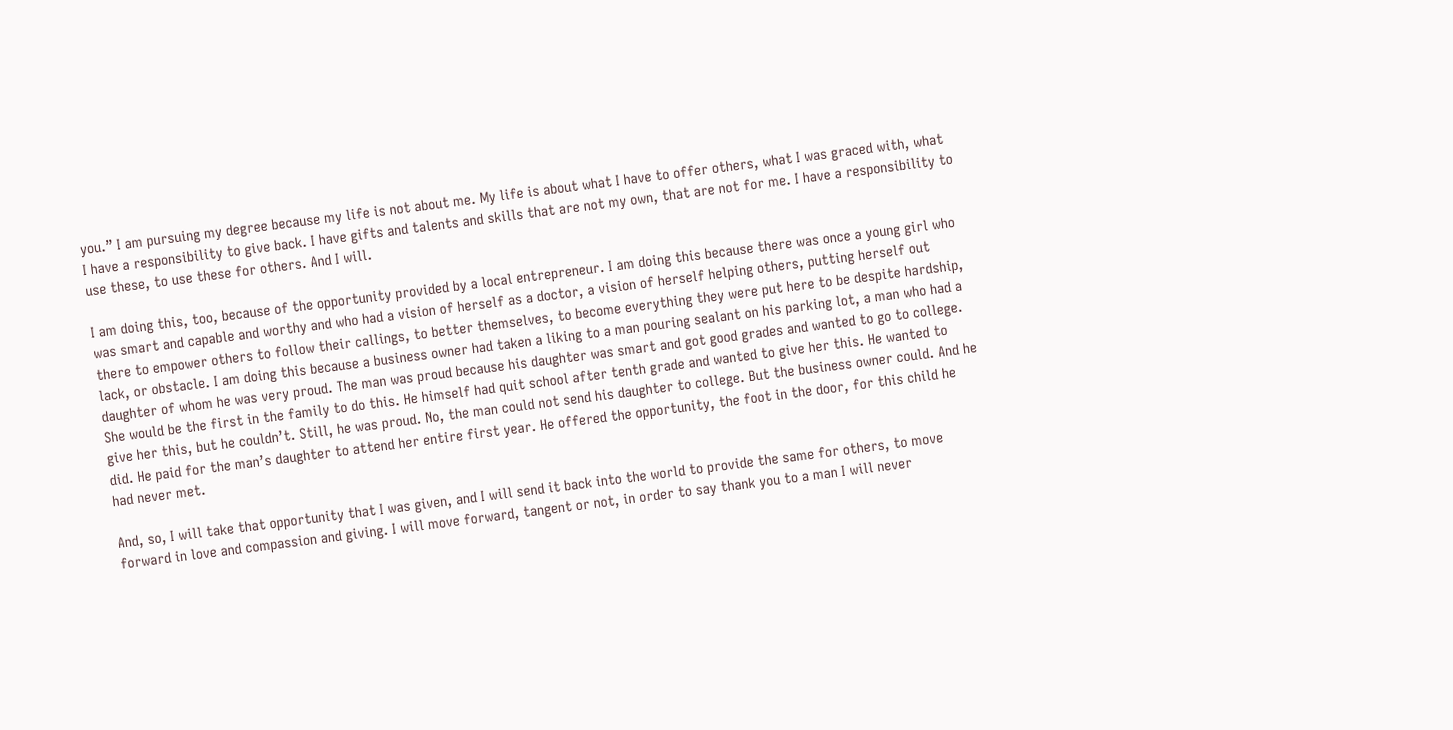you.” I am pursuing my degree because my life is not about me. My life is about what I have to offer others, what I was graced with, what I have a responsibility to give back. I have gifts and talents and skills that are not my own, that are not for me. I have a responsibility to use these, to use these for others. And I will.

I am doing this, too, because of the opportunity provided by a local entrepreneur. I am doing this because there was once a young girl who was smart and capable and worthy and who had a vision of herself as a doctor, a vision of herself helping others, putting herself out there to empower others to follow their callings, to better themselves, to become everything they were put here to be despite hardship, lack, or obstacle. I am doing this because a business owner had taken a liking to a man pouring sealant on his parking lot, a man who had a daughter of whom he was very proud. The man was proud because his daughter was smart and got good grades and wanted to go to college. She would be the first in the family to do this. He himself had quit school after tenth grade and wanted to give her this. He wanted to give her this, but he couldn’t. Still, he was proud. No, the man could not send his daughter to college. But the business owner could. And he did. He paid for the man’s daughter to attend her entire first year. He offered the opportunity, the foot in the door, for this child he had never met.

And, so, I will take that opportunity that I was given, and I will send it back into the world to provide the same for others, to move forward in love and compassion and giving. I will move forward, tangent or not, in order to say thank you to a man I will never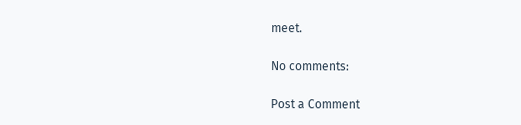meet.

No comments:

Post a Comment